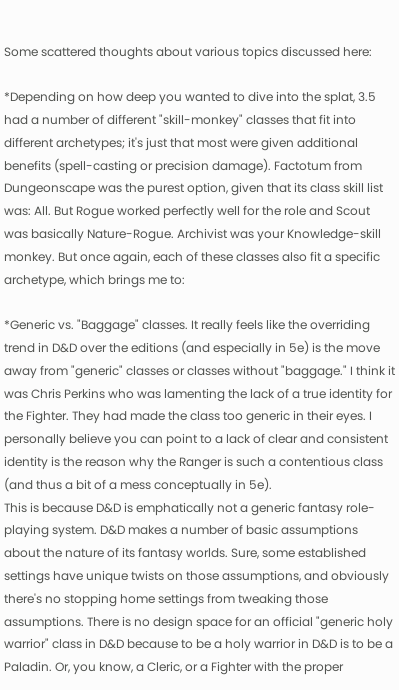Some scattered thoughts about various topics discussed here:

*Depending on how deep you wanted to dive into the splat, 3.5 had a number of different "skill-monkey" classes that fit into different archetypes; it's just that most were given additional benefits (spell-casting or precision damage). Factotum from Dungeonscape was the purest option, given that its class skill list was: All. But Rogue worked perfectly well for the role and Scout was basically Nature-Rogue. Archivist was your Knowledge-skill monkey. But once again, each of these classes also fit a specific archetype, which brings me to:

*Generic vs. "Baggage" classes. It really feels like the overriding trend in D&D over the editions (and especially in 5e) is the move away from "generic" classes or classes without "baggage." I think it was Chris Perkins who was lamenting the lack of a true identity for the Fighter. They had made the class too generic in their eyes. I personally believe you can point to a lack of clear and consistent identity is the reason why the Ranger is such a contentious class (and thus a bit of a mess conceptually in 5e).
This is because D&D is emphatically not a generic fantasy role-playing system. D&D makes a number of basic assumptions about the nature of its fantasy worlds. Sure, some established settings have unique twists on those assumptions, and obviously there's no stopping home settings from tweaking those assumptions. There is no design space for an official "generic holy warrior" class in D&D because to be a holy warrior in D&D is to be a Paladin. Or, you know, a Cleric, or a Fighter with the proper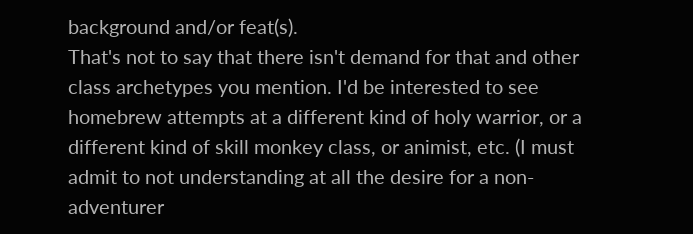background and/or feat(s).
That's not to say that there isn't demand for that and other class archetypes you mention. I'd be interested to see homebrew attempts at a different kind of holy warrior, or a different kind of skill monkey class, or animist, etc. (I must admit to not understanding at all the desire for a non-adventurer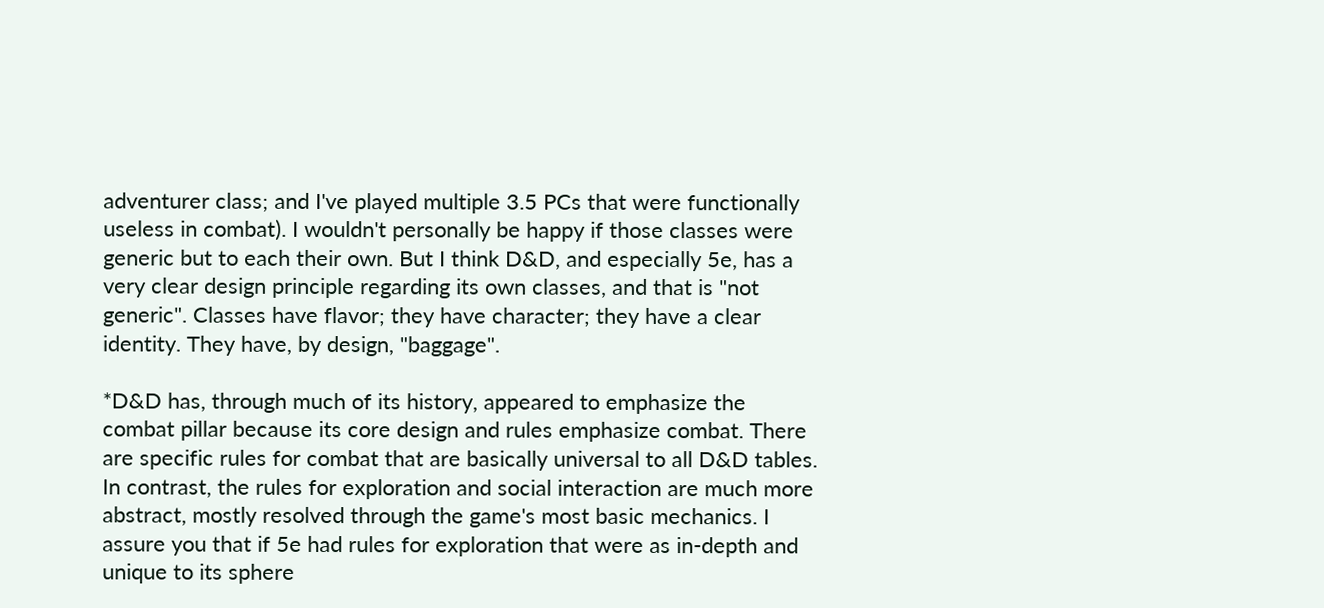adventurer class; and I've played multiple 3.5 PCs that were functionally useless in combat). I wouldn't personally be happy if those classes were generic but to each their own. But I think D&D, and especially 5e, has a very clear design principle regarding its own classes, and that is "not generic". Classes have flavor; they have character; they have a clear identity. They have, by design, "baggage".

*D&D has, through much of its history, appeared to emphasize the combat pillar because its core design and rules emphasize combat. There are specific rules for combat that are basically universal to all D&D tables. In contrast, the rules for exploration and social interaction are much more abstract, mostly resolved through the game's most basic mechanics. I assure you that if 5e had rules for exploration that were as in-depth and unique to its sphere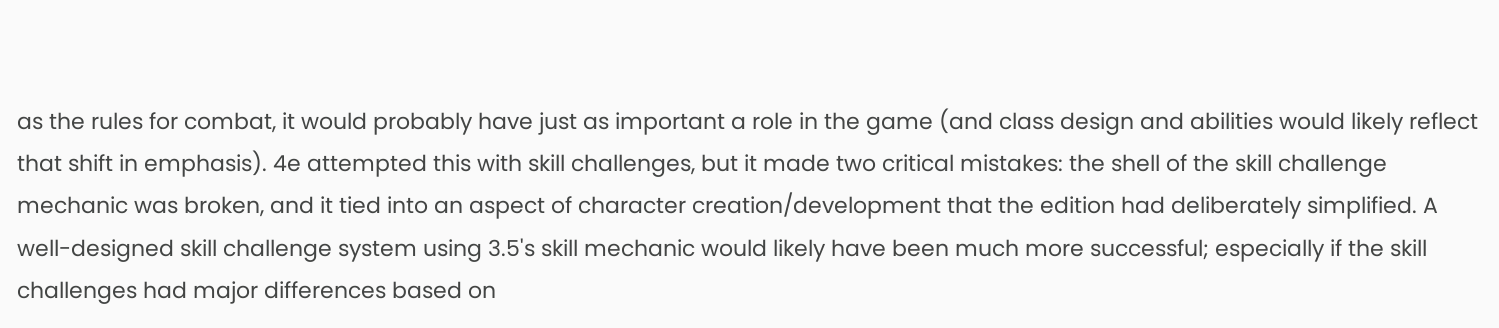as the rules for combat, it would probably have just as important a role in the game (and class design and abilities would likely reflect that shift in emphasis). 4e attempted this with skill challenges, but it made two critical mistakes: the shell of the skill challenge mechanic was broken, and it tied into an aspect of character creation/development that the edition had deliberately simplified. A well-designed skill challenge system using 3.5's skill mechanic would likely have been much more successful; especially if the skill challenges had major differences based on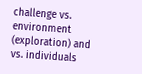challenge vs. environment (exploration) and vs. individuals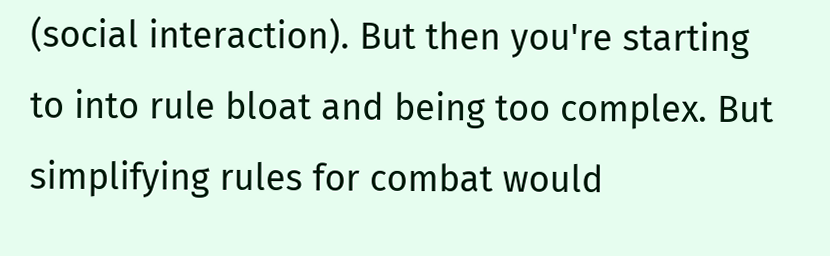(social interaction). But then you're starting to into rule bloat and being too complex. But simplifying rules for combat would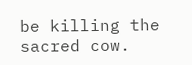be killing the sacred cow.